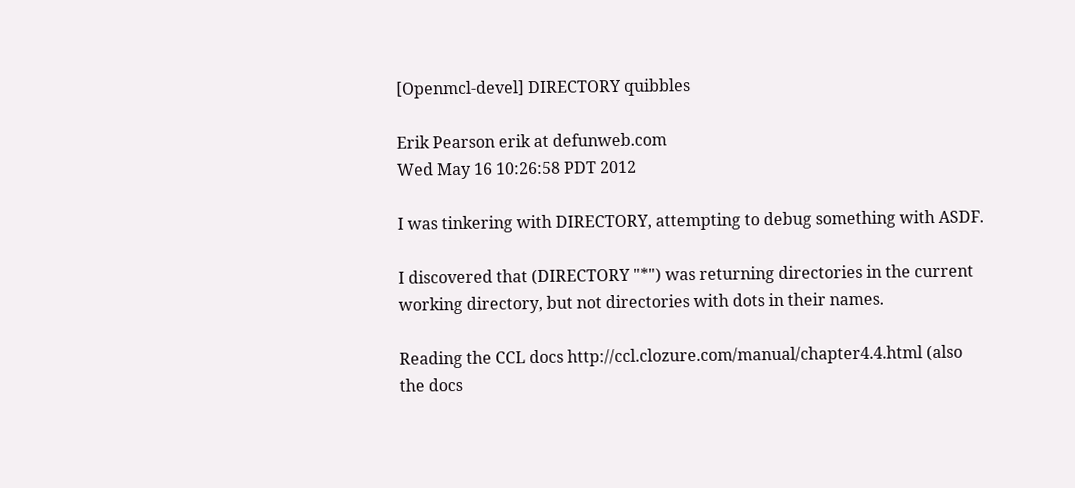[Openmcl-devel] DIRECTORY quibbles

Erik Pearson erik at defunweb.com
Wed May 16 10:26:58 PDT 2012

I was tinkering with DIRECTORY, attempting to debug something with ASDF.

I discovered that (DIRECTORY "*") was returning directories in the current
working directory, but not directories with dots in their names.

Reading the CCL docs http://ccl.clozure.com/manual/chapter4.4.html (also
the docs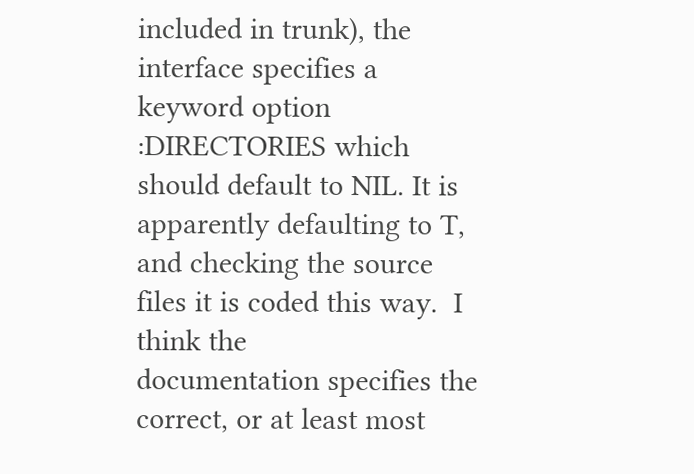included in trunk), the interface specifies a keyword option
:DIRECTORIES which should default to NIL. It is apparently defaulting to T,
and checking the source files it is coded this way.  I think the
documentation specifies the correct, or at least most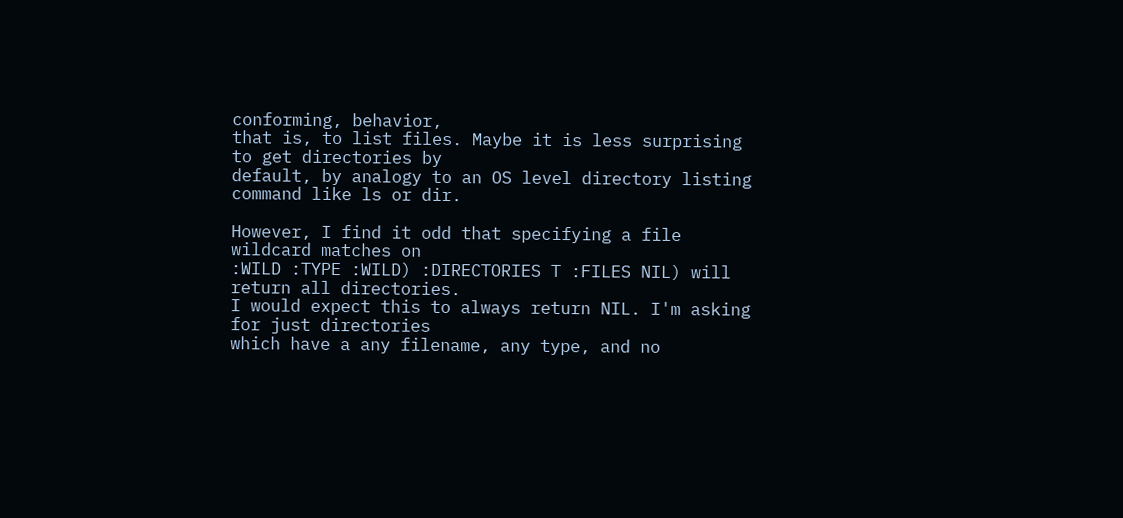conforming, behavior,
that is, to list files. Maybe it is less surprising to get directories by
default, by analogy to an OS level directory listing command like ls or dir.

However, I find it odd that specifying a file wildcard matches on
:WILD :TYPE :WILD) :DIRECTORIES T :FILES NIL) will return all directories.
I would expect this to always return NIL. I'm asking for just directories
which have a any filename, any type, and no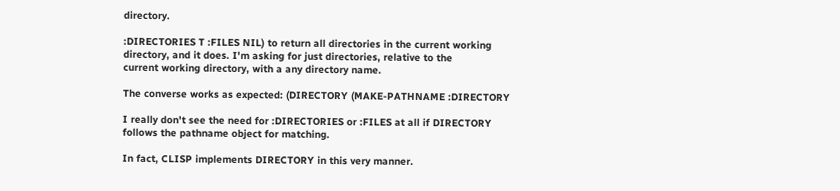directory.

:DIRECTORIES T :FILES NIL) to return all directories in the current working
directory, and it does. I'm asking for just directories, relative to the
current working directory, with a any directory name.

The converse works as expected: (DIRECTORY (MAKE-PATHNAME :DIRECTORY

I really don't see the need for :DIRECTORIES or :FILES at all if DIRECTORY
follows the pathname object for matching.

In fact, CLISP implements DIRECTORY in this very manner.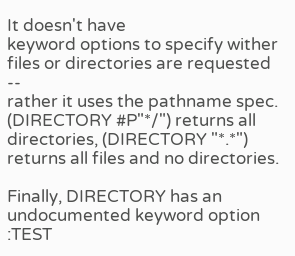It doesn't have
keyword options to specify wither files or directories are requested --
rather it uses the pathname spec. (DIRECTORY #P"*/") returns all
directories, (DIRECTORY "*.*") returns all files and no directories.

Finally, DIRECTORY has an undocumented keyword option :TEST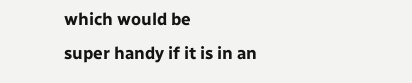which would be
super handy if it is in an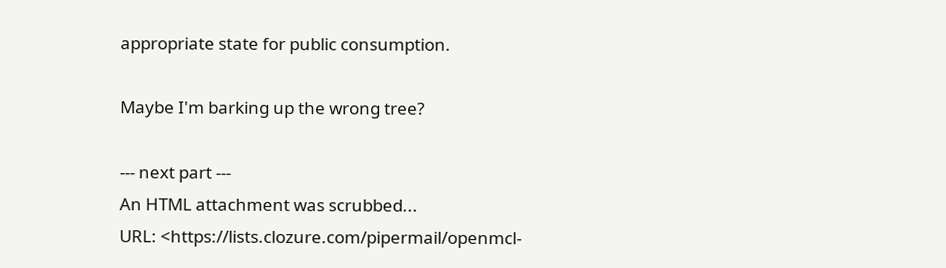appropriate state for public consumption.

Maybe I'm barking up the wrong tree?

--- next part ---
An HTML attachment was scrubbed...
URL: <https://lists.clozure.com/pipermail/openmcl-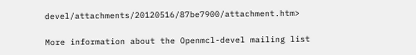devel/attachments/20120516/87be7900/attachment.htm>

More information about the Openmcl-devel mailing list